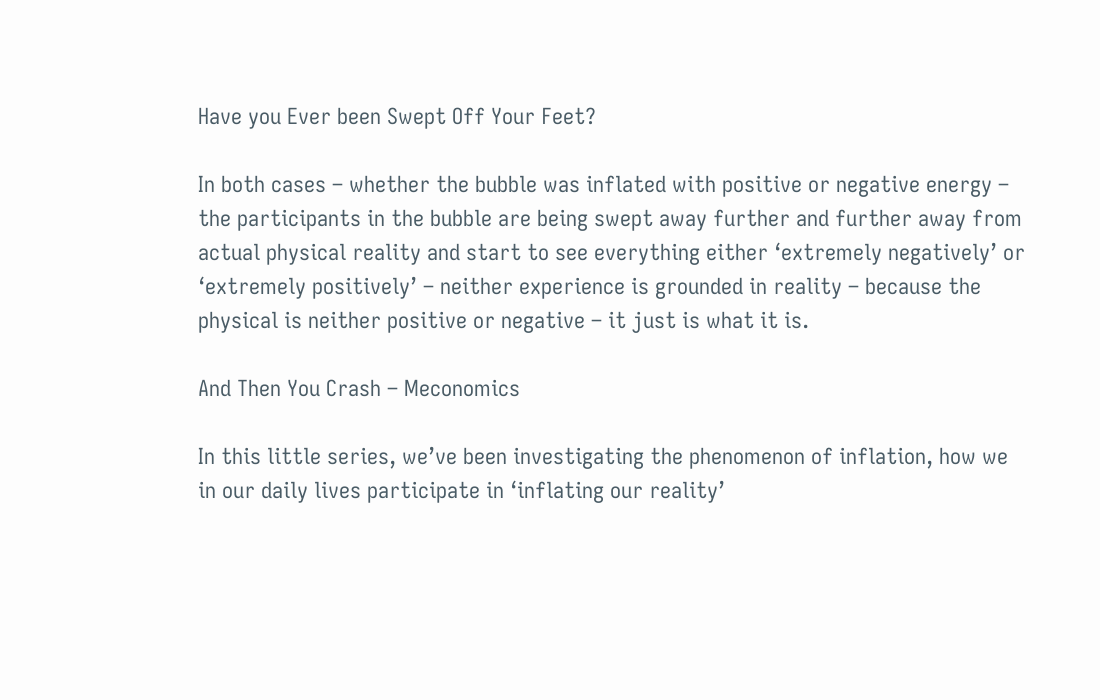Have you Ever been Swept Off Your Feet?

In both cases – whether the bubble was inflated with positive or negative energy – the participants in the bubble are being swept away further and further away from actual physical reality and start to see everything either ‘extremely negatively’ or ‘extremely positively’ – neither experience is grounded in reality – because the physical is neither positive or negative – it just is what it is.

And Then You Crash – Meconomics

In this little series, we’ve been investigating the phenomenon of inflation, how we in our daily lives participate in ‘inflating our reality’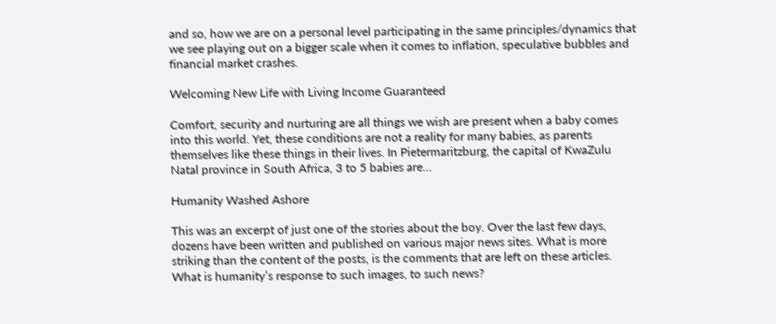and so, how we are on a personal level participating in the same principles/dynamics that we see playing out on a bigger scale when it comes to inflation, speculative bubbles and financial market crashes.

Welcoming New Life with Living Income Guaranteed

Comfort, security and nurturing are all things we wish are present when a baby comes into this world. Yet, these conditions are not a reality for many babies, as parents themselves like these things in their lives. In Pietermaritzburg, the capital of KwaZulu Natal province in South Africa, 3 to 5 babies are…

Humanity Washed Ashore

This was an excerpt of just one of the stories about the boy. Over the last few days, dozens have been written and published on various major news sites. What is more striking than the content of the posts, is the comments that are left on these articles. What is humanity’s response to such images, to such news?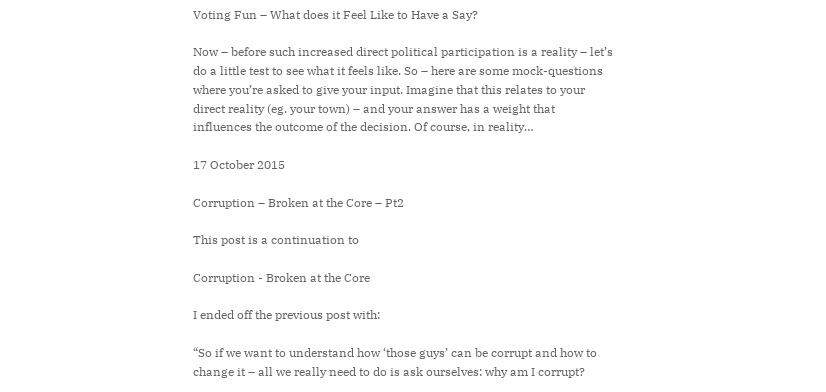Voting Fun – What does it Feel Like to Have a Say?

Now – before such increased direct political participation is a reality – let’s do a little test to see what it feels like. So – here are some mock-questions where you’re asked to give your input. Imagine that this relates to your direct reality (eg. your town) – and your answer has a weight that influences the outcome of the decision. Of course, in reality…

17 October 2015

Corruption – Broken at the Core – Pt2

This post is a continuation to

Corruption - Broken at the Core

I ended off the previous post with:

“So if we want to understand how ‘those guys’ can be corrupt and how to change it – all we really need to do is ask ourselves: why am I corrupt?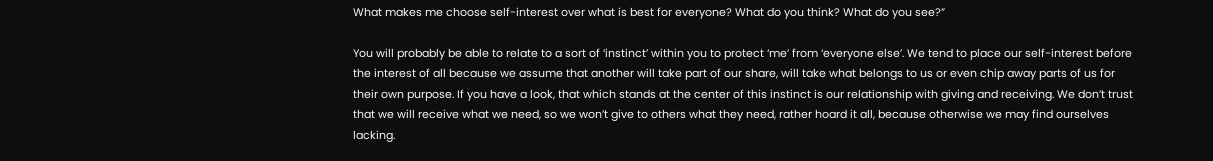What makes me choose self-interest over what is best for everyone? What do you think? What do you see?”

You will probably be able to relate to a sort of ‘instinct’ within you to protect ‘me’ from ‘everyone else’. We tend to place our self-interest before the interest of all because we assume that another will take part of our share, will take what belongs to us or even chip away parts of us for their own purpose. If you have a look, that which stands at the center of this instinct is our relationship with giving and receiving. We don’t trust that we will receive what we need, so we won’t give to others what they need, rather hoard it all, because otherwise we may find ourselves lacking.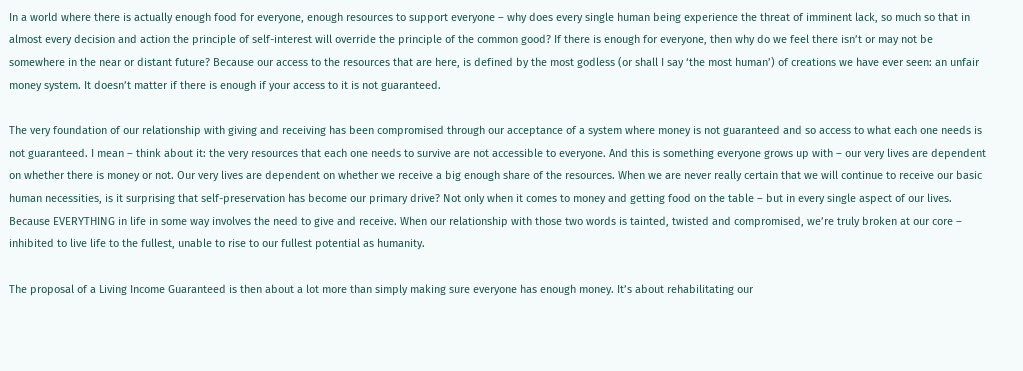In a world where there is actually enough food for everyone, enough resources to support everyone – why does every single human being experience the threat of imminent lack, so much so that in almost every decision and action the principle of self-interest will override the principle of the common good? If there is enough for everyone, then why do we feel there isn’t or may not be somewhere in the near or distant future? Because our access to the resources that are here, is defined by the most godless (or shall I say ‘the most human’) of creations we have ever seen: an unfair money system. It doesn’t matter if there is enough if your access to it is not guaranteed.

The very foundation of our relationship with giving and receiving has been compromised through our acceptance of a system where money is not guaranteed and so access to what each one needs is not guaranteed. I mean – think about it: the very resources that each one needs to survive are not accessible to everyone. And this is something everyone grows up with – our very lives are dependent on whether there is money or not. Our very lives are dependent on whether we receive a big enough share of the resources. When we are never really certain that we will continue to receive our basic human necessities, is it surprising that self-preservation has become our primary drive? Not only when it comes to money and getting food on the table – but in every single aspect of our lives. Because EVERYTHING in life in some way involves the need to give and receive. When our relationship with those two words is tainted, twisted and compromised, we’re truly broken at our core – inhibited to live life to the fullest, unable to rise to our fullest potential as humanity.

The proposal of a Living Income Guaranteed is then about a lot more than simply making sure everyone has enough money. It’s about rehabilitating our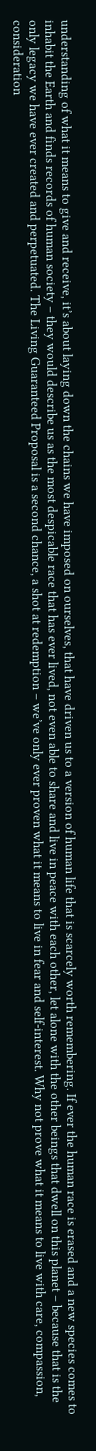understanding of what it means to give and receive, it’s about laying down the chains we have imposed on ourselves, that have driven us to a version of human life that is scarcely worth remembering. If ever the human race is erased and a new species comes to inhabit the Earth and finds records of human society – they would describe us as the most despicable race that has ever lived, not even able to share and live in peace with each other, let alone with the other beings that dwell on this planet – because that is the only legacy we have ever created and perpetuated. The Living Guaranteed Proposal is a second chance, a shot at redemption – we’ve only ever proven what it means to live in fear and self-interest. Why not prove what it means to live with care, compassion, consideration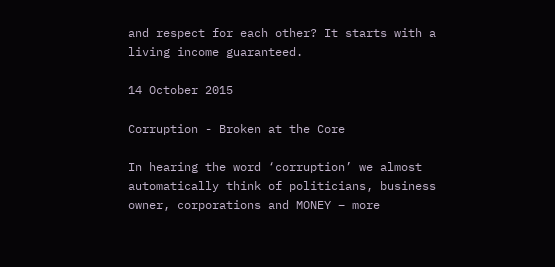and respect for each other? It starts with a living income guaranteed.

14 October 2015

Corruption - Broken at the Core

In hearing the word ‘corruption’ we almost automatically think of politicians, business owner, corporations and MONEY – more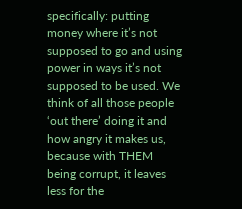specifically: putting money where it’s not supposed to go and using power in ways it’s not supposed to be used. We think of all those people ‘out there’ doing it and how angry it makes us, because with THEM being corrupt, it leaves less for the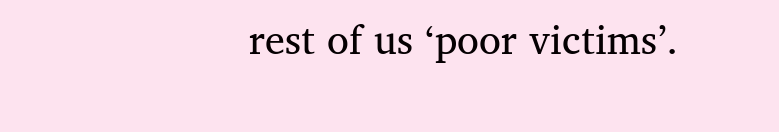rest of us ‘poor victims’.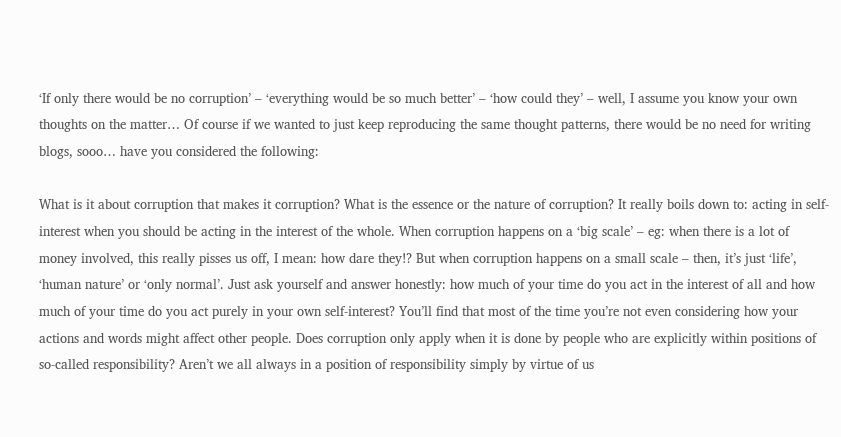‘If only there would be no corruption’ – ‘everything would be so much better’ – ‘how could they’ – well, I assume you know your own thoughts on the matter… Of course if we wanted to just keep reproducing the same thought patterns, there would be no need for writing blogs, sooo… have you considered the following:

What is it about corruption that makes it corruption? What is the essence or the nature of corruption? It really boils down to: acting in self-interest when you should be acting in the interest of the whole. When corruption happens on a ‘big scale’ – eg: when there is a lot of money involved, this really pisses us off, I mean: how dare they!? But when corruption happens on a small scale – then, it’s just ‘life’, ‘human nature’ or ‘only normal’. Just ask yourself and answer honestly: how much of your time do you act in the interest of all and how much of your time do you act purely in your own self-interest? You’ll find that most of the time you’re not even considering how your actions and words might affect other people. Does corruption only apply when it is done by people who are explicitly within positions of so-called responsibility? Aren’t we all always in a position of responsibility simply by virtue of us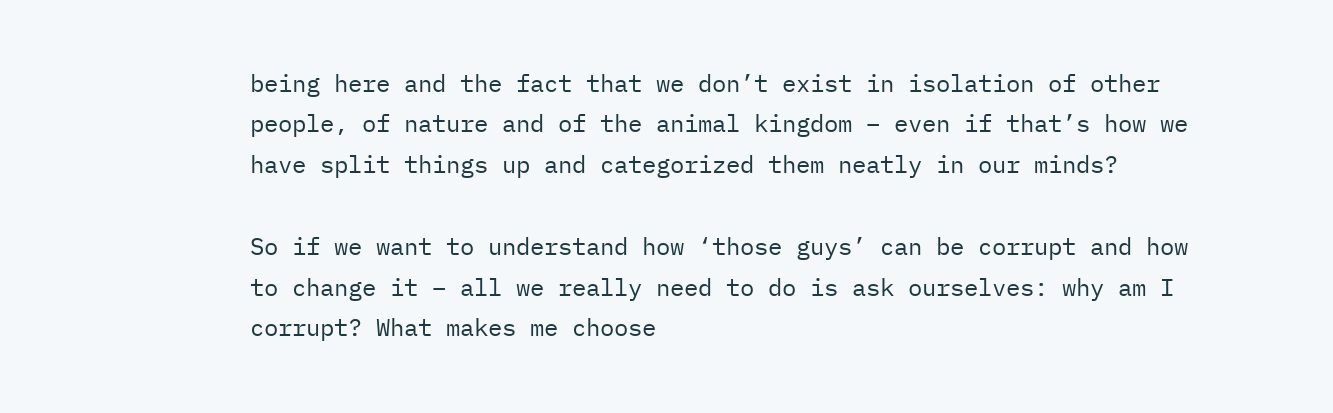being here and the fact that we don’t exist in isolation of other people, of nature and of the animal kingdom – even if that’s how we have split things up and categorized them neatly in our minds?

So if we want to understand how ‘those guys’ can be corrupt and how to change it – all we really need to do is ask ourselves: why am I corrupt? What makes me choose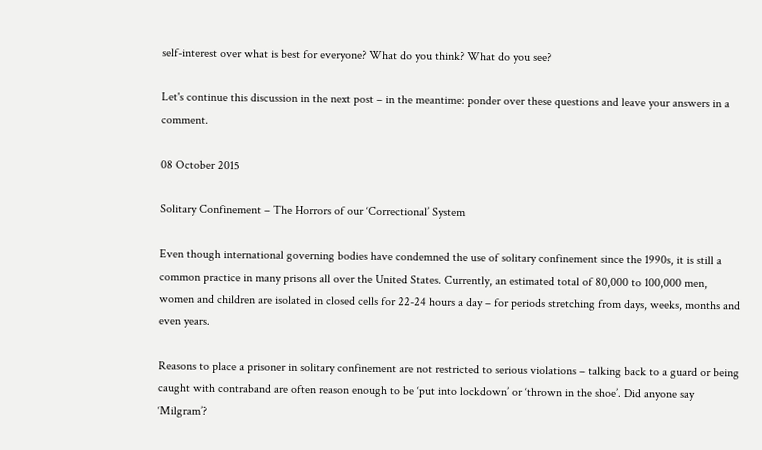self-interest over what is best for everyone? What do you think? What do you see?

Let's continue this discussion in the next post – in the meantime: ponder over these questions and leave your answers in a comment.

08 October 2015

Solitary Confinement – The Horrors of our ‘Correctional’ System

Even though international governing bodies have condemned the use of solitary confinement since the 1990s, it is still a common practice in many prisons all over the United States. Currently, an estimated total of 80,000 to 100,000 men, women and children are isolated in closed cells for 22-24 hours a day – for periods stretching from days, weeks, months and even years.

Reasons to place a prisoner in solitary confinement are not restricted to serious violations – talking back to a guard or being caught with contraband are often reason enough to be ‘put into lockdown’ or ‘thrown in the shoe’. Did anyone say ‘Milgram’?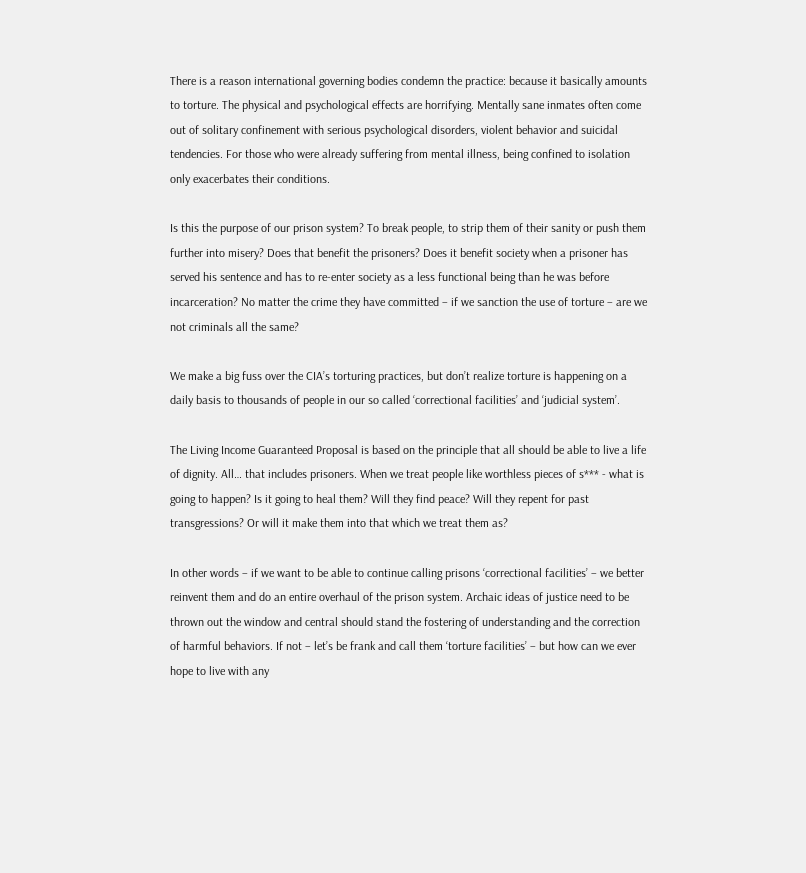There is a reason international governing bodies condemn the practice: because it basically amounts to torture. The physical and psychological effects are horrifying. Mentally sane inmates often come out of solitary confinement with serious psychological disorders, violent behavior and suicidal tendencies. For those who were already suffering from mental illness, being confined to isolation only exacerbates their conditions.

Is this the purpose of our prison system? To break people, to strip them of their sanity or push them further into misery? Does that benefit the prisoners? Does it benefit society when a prisoner has served his sentence and has to re-enter society as a less functional being than he was before incarceration? No matter the crime they have committed – if we sanction the use of torture – are we not criminals all the same?

We make a big fuss over the CIA’s torturing practices, but don’t realize torture is happening on a daily basis to thousands of people in our so called ‘correctional facilities’ and ‘judicial system’.

The Living Income Guaranteed Proposal is based on the principle that all should be able to live a life of dignity. All… that includes prisoners. When we treat people like worthless pieces of s*** - what is going to happen? Is it going to heal them? Will they find peace? Will they repent for past transgressions? Or will it make them into that which we treat them as?

In other words – if we want to be able to continue calling prisons ‘correctional facilities’ – we better reinvent them and do an entire overhaul of the prison system. Archaic ideas of justice need to be thrown out the window and central should stand the fostering of understanding and the correction of harmful behaviors. If not – let’s be frank and call them ‘torture facilities’ – but how can we ever hope to live with any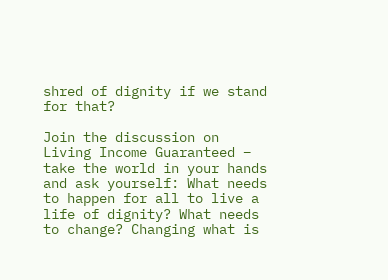shred of dignity if we stand for that?

Join the discussion on Living Income Guaranteed – take the world in your hands and ask yourself: What needs to happen for all to live a life of dignity? What needs to change? Changing what is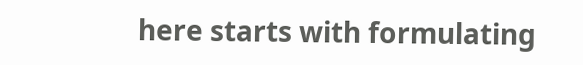here starts with formulating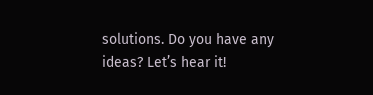solutions. Do you have any ideas? Let’s hear it!